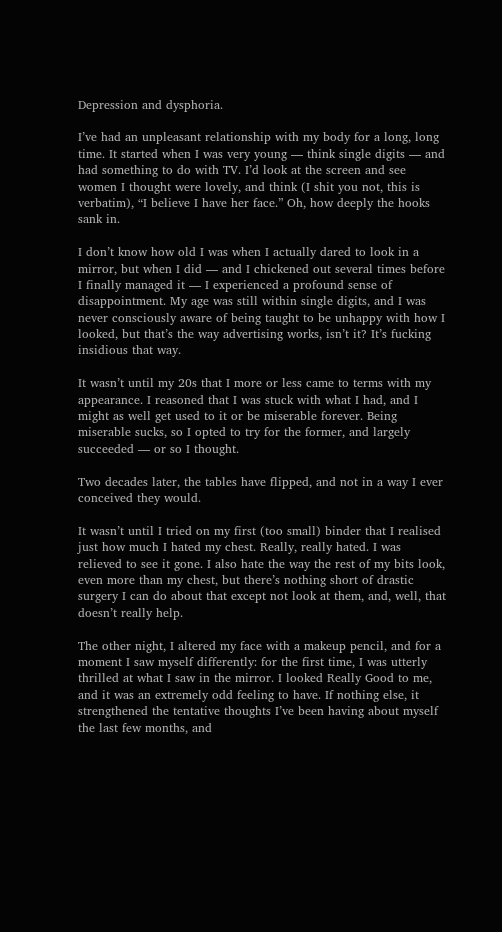Depression and dysphoria.

I’ve had an unpleasant relationship with my body for a long, long time. It started when I was very young — think single digits — and had something to do with TV. I’d look at the screen and see women I thought were lovely, and think (I shit you not, this is verbatim), “I believe I have her face.” Oh, how deeply the hooks sank in.

I don’t know how old I was when I actually dared to look in a mirror, but when I did — and I chickened out several times before I finally managed it — I experienced a profound sense of disappointment. My age was still within single digits, and I was never consciously aware of being taught to be unhappy with how I looked, but that’s the way advertising works, isn’t it? It’s fucking insidious that way.

It wasn’t until my 20s that I more or less came to terms with my appearance. I reasoned that I was stuck with what I had, and I might as well get used to it or be miserable forever. Being miserable sucks, so I opted to try for the former, and largely succeeded — or so I thought.

Two decades later, the tables have flipped, and not in a way I ever conceived they would.

It wasn’t until I tried on my first (too small) binder that I realised just how much I hated my chest. Really, really hated. I was relieved to see it gone. I also hate the way the rest of my bits look, even more than my chest, but there’s nothing short of drastic surgery I can do about that except not look at them, and, well, that doesn’t really help.

The other night, I altered my face with a makeup pencil, and for a moment I saw myself differently: for the first time, I was utterly thrilled at what I saw in the mirror. I looked Really Good to me, and it was an extremely odd feeling to have. If nothing else, it strengthened the tentative thoughts I’ve been having about myself the last few months, and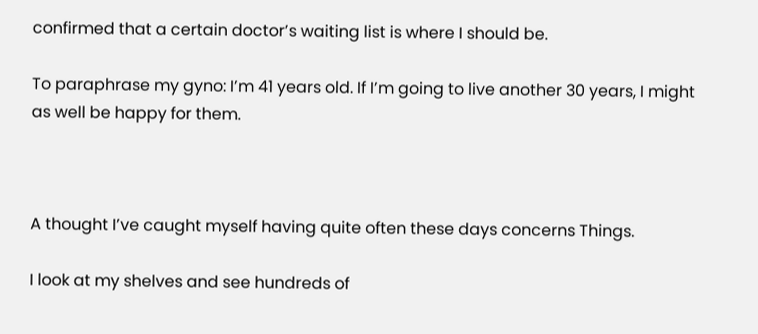confirmed that a certain doctor’s waiting list is where I should be.

To paraphrase my gyno: I’m 41 years old. If I’m going to live another 30 years, I might as well be happy for them.



A thought I’ve caught myself having quite often these days concerns Things.

I look at my shelves and see hundreds of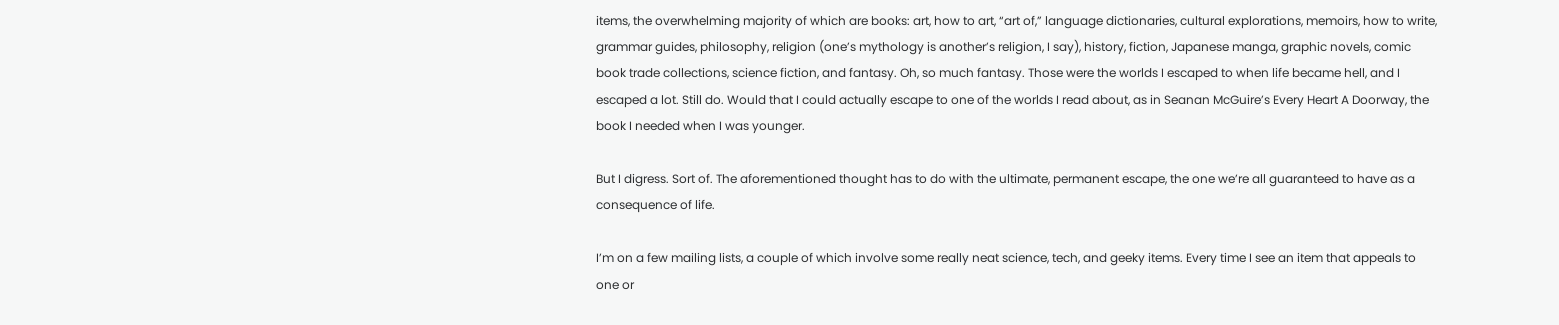items, the overwhelming majority of which are books: art, how to art, “art of,” language dictionaries, cultural explorations, memoirs, how to write, grammar guides, philosophy, religion (one’s mythology is another’s religion, I say), history, fiction, Japanese manga, graphic novels, comic book trade collections, science fiction, and fantasy. Oh, so much fantasy. Those were the worlds I escaped to when life became hell, and I escaped a lot. Still do. Would that I could actually escape to one of the worlds I read about, as in Seanan McGuire’s Every Heart A Doorway, the book I needed when I was younger.

But I digress. Sort of. The aforementioned thought has to do with the ultimate, permanent escape, the one we’re all guaranteed to have as a consequence of life.

I’m on a few mailing lists, a couple of which involve some really neat science, tech, and geeky items. Every time I see an item that appeals to one or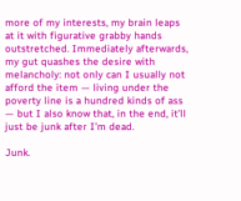more of my interests, my brain leaps at it with figurative grabby hands outstretched. Immediately afterwards, my gut quashes the desire with melancholy: not only can I usually not afford the item — living under the poverty line is a hundred kinds of ass — but I also know that, in the end, it’ll just be junk after I’m dead.

Junk.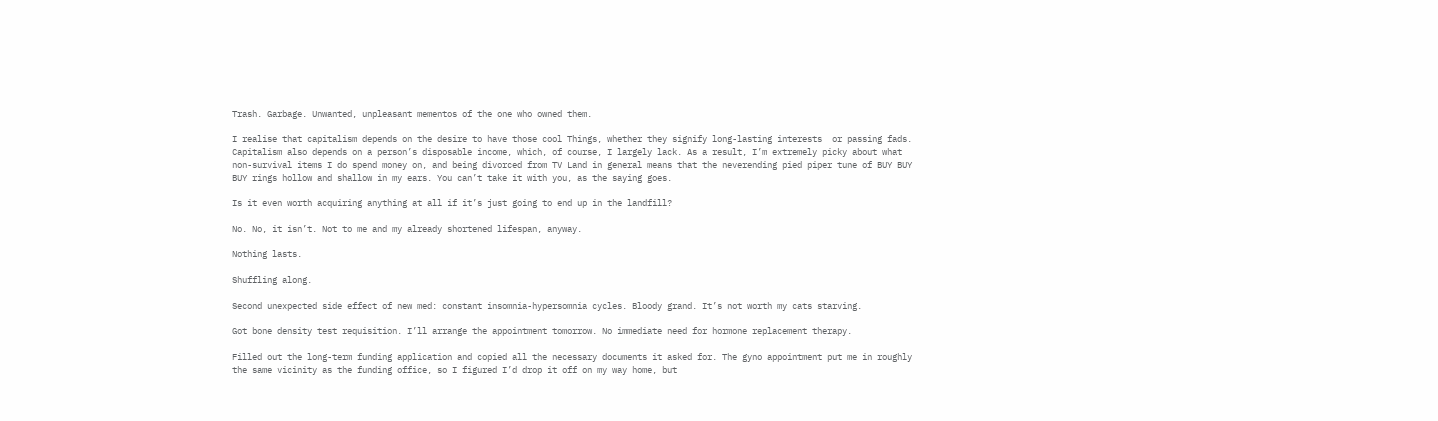Trash. Garbage. Unwanted, unpleasant mementos of the one who owned them.

I realise that capitalism depends on the desire to have those cool Things, whether they signify long-lasting interests  or passing fads. Capitalism also depends on a person’s disposable income, which, of course, I largely lack. As a result, I’m extremely picky about what non-survival items I do spend money on, and being divorced from TV Land in general means that the neverending pied piper tune of BUY BUY BUY rings hollow and shallow in my ears. You can’t take it with you, as the saying goes.

Is it even worth acquiring anything at all if it’s just going to end up in the landfill?

No. No, it isn’t. Not to me and my already shortened lifespan, anyway.

Nothing lasts.

Shuffling along.

Second unexpected side effect of new med: constant insomnia-hypersomnia cycles. Bloody grand. It’s not worth my cats starving.

Got bone density test requisition. I’ll arrange the appointment tomorrow. No immediate need for hormone replacement therapy.

Filled out the long-term funding application and copied all the necessary documents it asked for. The gyno appointment put me in roughly the same vicinity as the funding office, so I figured I’d drop it off on my way home, but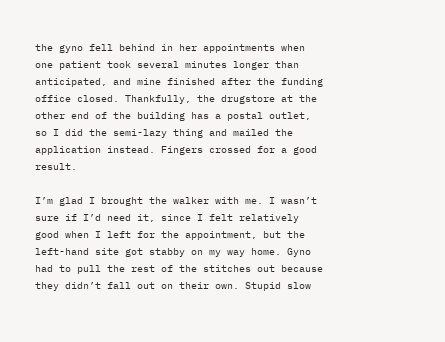the gyno fell behind in her appointments when one patient took several minutes longer than anticipated, and mine finished after the funding office closed. Thankfully, the drugstore at the other end of the building has a postal outlet, so I did the semi-lazy thing and mailed the application instead. Fingers crossed for a good result.

I’m glad I brought the walker with me. I wasn’t sure if I’d need it, since I felt relatively good when I left for the appointment, but the left-hand site got stabby on my way home. Gyno had to pull the rest of the stitches out because they didn’t fall out on their own. Stupid slow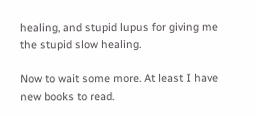healing, and stupid lupus for giving me the stupid slow healing.

Now to wait some more. At least I have new books to read.